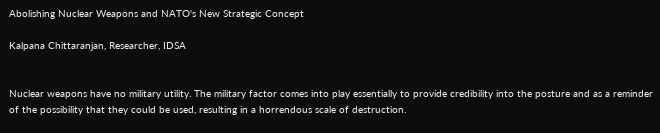Abolishing Nuclear Weapons and NATO's New Strategic Concept

Kalpana Chittaranjan, Researcher, IDSA


Nuclear weapons have no military utility. The military factor comes into play essentially to provide credibility into the posture and as a reminder of the possibility that they could be used, resulting in a horrendous scale of destruction.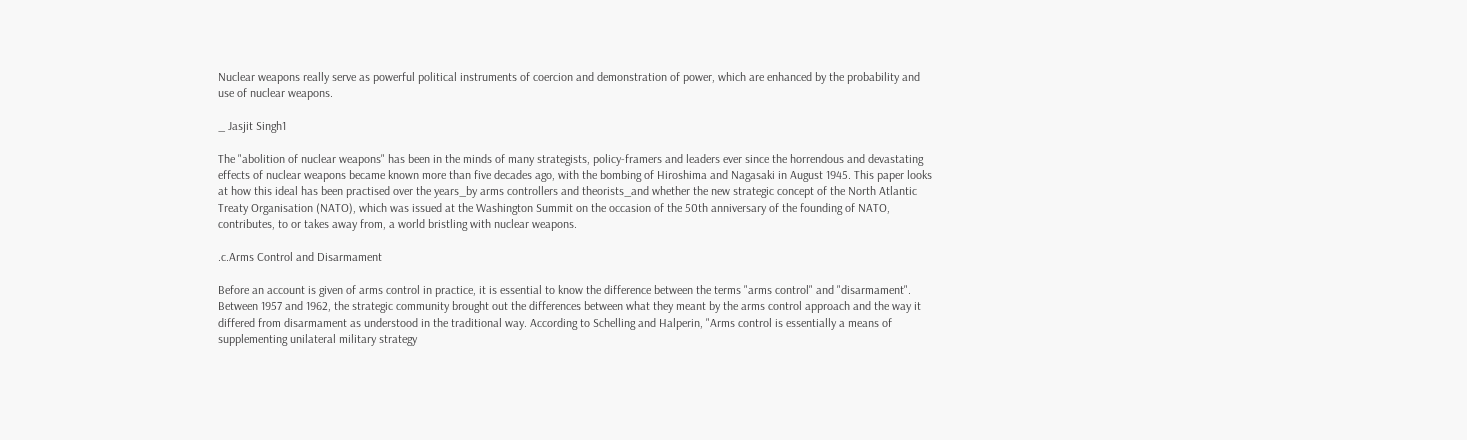Nuclear weapons really serve as powerful political instruments of coercion and demonstration of power, which are enhanced by the probability and use of nuclear weapons.

_ Jasjit Singh1

The "abolition of nuclear weapons" has been in the minds of many strategists, policy-framers and leaders ever since the horrendous and devastating effects of nuclear weapons became known more than five decades ago, with the bombing of Hiroshima and Nagasaki in August 1945. This paper looks at how this ideal has been practised over the years_by arms controllers and theorists_and whether the new strategic concept of the North Atlantic Treaty Organisation (NATO), which was issued at the Washington Summit on the occasion of the 50th anniversary of the founding of NATO, contributes, to or takes away from, a world bristling with nuclear weapons.

.c.Arms Control and Disarmament

Before an account is given of arms control in practice, it is essential to know the difference between the terms "arms control" and "disarmament". Between 1957 and 1962, the strategic community brought out the differences between what they meant by the arms control approach and the way it differed from disarmament as understood in the traditional way. According to Schelling and Halperin, "Arms control is essentially a means of supplementing unilateral military strategy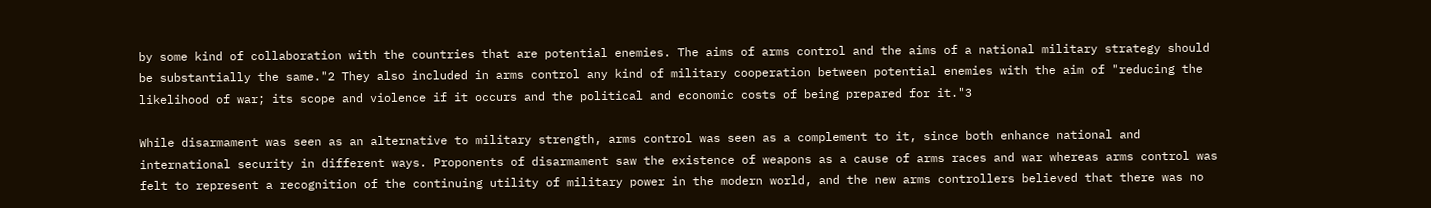by some kind of collaboration with the countries that are potential enemies. The aims of arms control and the aims of a national military strategy should be substantially the same."2 They also included in arms control any kind of military cooperation between potential enemies with the aim of "reducing the likelihood of war; its scope and violence if it occurs and the political and economic costs of being prepared for it."3

While disarmament was seen as an alternative to military strength, arms control was seen as a complement to it, since both enhance national and international security in different ways. Proponents of disarmament saw the existence of weapons as a cause of arms races and war whereas arms control was felt to represent a recognition of the continuing utility of military power in the modern world, and the new arms controllers believed that there was no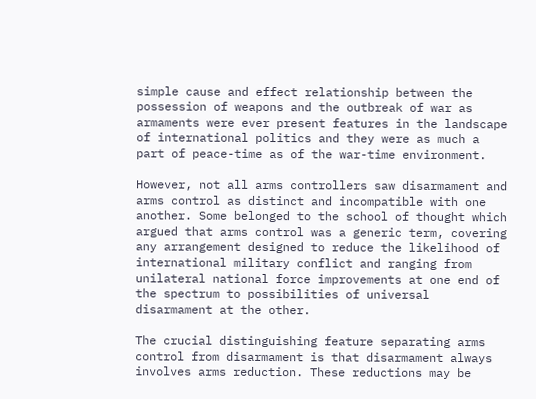simple cause and effect relationship between the possession of weapons and the outbreak of war as armaments were ever present features in the landscape of international politics and they were as much a part of peace-time as of the war-time environment.

However, not all arms controllers saw disarmament and arms control as distinct and incompatible with one another. Some belonged to the school of thought which argued that arms control was a generic term, covering any arrangement designed to reduce the likelihood of international military conflict and ranging from unilateral national force improvements at one end of the spectrum to possibilities of universal disarmament at the other.

The crucial distinguishing feature separating arms control from disarmament is that disarmament always involves arms reduction. These reductions may be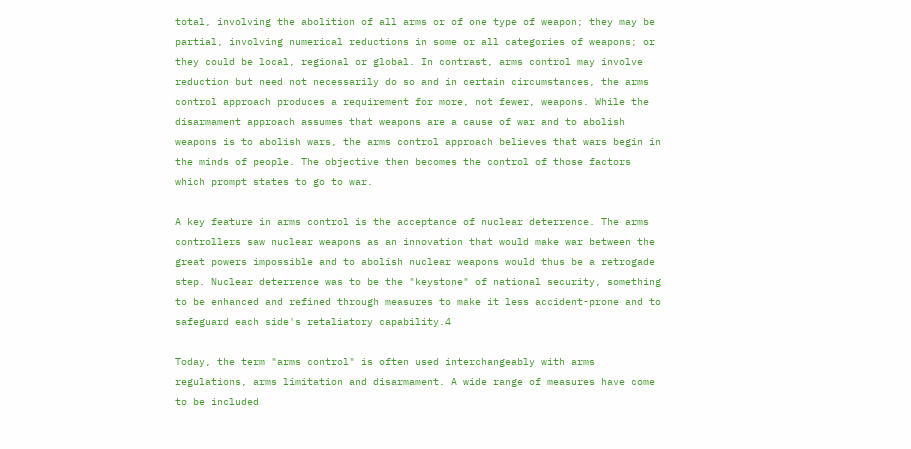total, involving the abolition of all arms or of one type of weapon; they may be partial, involving numerical reductions in some or all categories of weapons; or they could be local, regional or global. In contrast, arms control may involve reduction but need not necessarily do so and in certain circumstances, the arms control approach produces a requirement for more, not fewer, weapons. While the disarmament approach assumes that weapons are a cause of war and to abolish weapons is to abolish wars, the arms control approach believes that wars begin in the minds of people. The objective then becomes the control of those factors which prompt states to go to war.

A key feature in arms control is the acceptance of nuclear deterrence. The arms controllers saw nuclear weapons as an innovation that would make war between the great powers impossible and to abolish nuclear weapons would thus be a retrogade step. Nuclear deterrence was to be the "keystone" of national security, something to be enhanced and refined through measures to make it less accident-prone and to safeguard each side's retaliatory capability.4

Today, the term "arms control" is often used interchangeably with arms regulations, arms limitation and disarmament. A wide range of measures have come to be included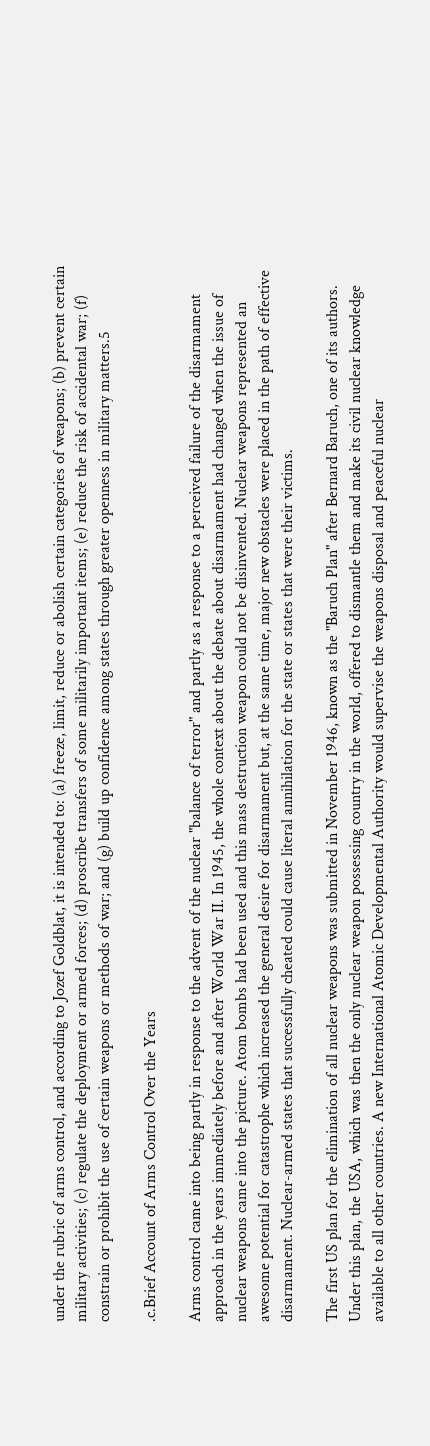under the rubric of arms control, and according to Jozef Goldblat, it is intended to: (a) freeze, limit, reduce or abolish certain categories of weapons; (b) prevent certain military activities; (c) regulate the deployment or armed forces; (d) proscribe transfers of some militarily important items; (e) reduce the risk of accidental war; (f) constrain or prohibit the use of certain weapons or methods of war; and (g) build up confidence among states through greater openness in military matters.5

.c.Brief Account of Arms Control Over the Years

Arms control came into being partly in response to the advent of the nuclear "balance of terror" and partly as a response to a perceived failure of the disarmament approach in the years immediately before and after World War II. In 1945, the whole context about the debate about disarmament had changed when the issue of nuclear weapons came into the picture. Atom bombs had been used and this mass destruction weapon could not be disinvented. Nuclear weapons represented an awesome potential for catastrophe which increased the general desire for disarmament but, at the same time, major new obstacles were placed in the path of effective disarmament. Nuclear-armed states that successfully cheated could cause literal annihilation for the state or states that were their victims.

The first US plan for the elimination of all nuclear weapons was submitted in November 1946, known as the "Baruch Plan" after Bernard Baruch, one of its authors. Under this plan, the USA, which was then the only nuclear weapon possessing country in the world, offered to dismantle them and make its civil nuclear knowledge available to all other countries. A new International Atomic Developmental Authority would supervise the weapons disposal and peaceful nuclear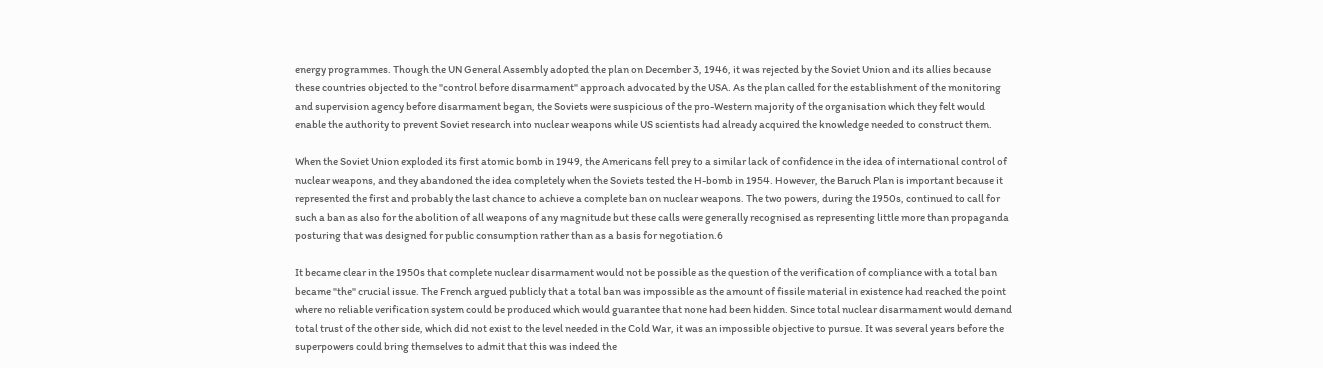energy programmes. Though the UN General Assembly adopted the plan on December 3, 1946, it was rejected by the Soviet Union and its allies because these countries objected to the "control before disarmament" approach advocated by the USA. As the plan called for the establishment of the monitoring and supervision agency before disarmament began, the Soviets were suspicious of the pro-Western majority of the organisation which they felt would enable the authority to prevent Soviet research into nuclear weapons while US scientists had already acquired the knowledge needed to construct them.

When the Soviet Union exploded its first atomic bomb in 1949, the Americans fell prey to a similar lack of confidence in the idea of international control of nuclear weapons, and they abandoned the idea completely when the Soviets tested the H-bomb in 1954. However, the Baruch Plan is important because it represented the first and probably the last chance to achieve a complete ban on nuclear weapons. The two powers, during the 1950s, continued to call for such a ban as also for the abolition of all weapons of any magnitude but these calls were generally recognised as representing little more than propaganda posturing that was designed for public consumption rather than as a basis for negotiation.6

It became clear in the 1950s that complete nuclear disarmament would not be possible as the question of the verification of compliance with a total ban became "the" crucial issue. The French argued publicly that a total ban was impossible as the amount of fissile material in existence had reached the point where no reliable verification system could be produced which would guarantee that none had been hidden. Since total nuclear disarmament would demand total trust of the other side, which did not exist to the level needed in the Cold War, it was an impossible objective to pursue. It was several years before the superpowers could bring themselves to admit that this was indeed the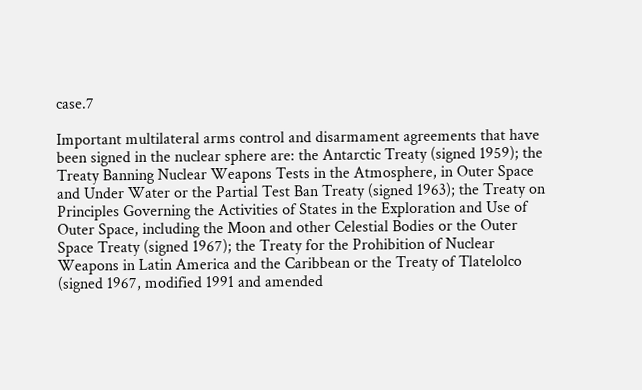case.7

Important multilateral arms control and disarmament agreements that have been signed in the nuclear sphere are: the Antarctic Treaty (signed 1959); the Treaty Banning Nuclear Weapons Tests in the Atmosphere, in Outer Space and Under Water or the Partial Test Ban Treaty (signed 1963); the Treaty on Principles Governing the Activities of States in the Exploration and Use of Outer Space, including the Moon and other Celestial Bodies or the Outer Space Treaty (signed 1967); the Treaty for the Prohibition of Nuclear Weapons in Latin America and the Caribbean or the Treaty of Tlatelolco (signed 1967, modified 1991 and amended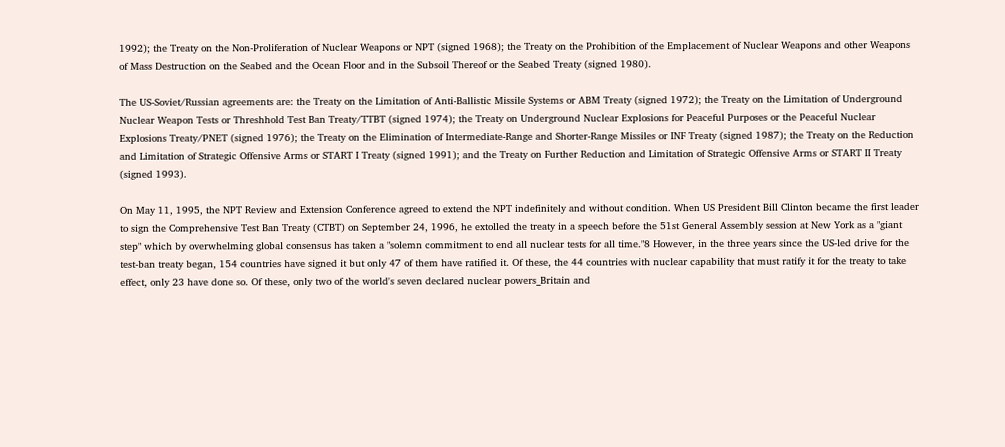1992); the Treaty on the Non-Proliferation of Nuclear Weapons or NPT (signed 1968); the Treaty on the Prohibition of the Emplacement of Nuclear Weapons and other Weapons of Mass Destruction on the Seabed and the Ocean Floor and in the Subsoil Thereof or the Seabed Treaty (signed 1980).

The US-Soviet/Russian agreements are: the Treaty on the Limitation of Anti-Ballistic Missile Systems or ABM Treaty (signed 1972); the Treaty on the Limitation of Underground Nuclear Weapon Tests or Threshhold Test Ban Treaty/TTBT (signed 1974); the Treaty on Underground Nuclear Explosions for Peaceful Purposes or the Peaceful Nuclear Explosions Treaty/PNET (signed 1976); the Treaty on the Elimination of Intermediate-Range and Shorter-Range Missiles or INF Treaty (signed 1987); the Treaty on the Reduction and Limitation of Strategic Offensive Arms or START I Treaty (signed 1991); and the Treaty on Further Reduction and Limitation of Strategic Offensive Arms or START II Treaty (signed 1993).

On May 11, 1995, the NPT Review and Extension Conference agreed to extend the NPT indefinitely and without condition. When US President Bill Clinton became the first leader to sign the Comprehensive Test Ban Treaty (CTBT) on September 24, 1996, he extolled the treaty in a speech before the 51st General Assembly session at New York as a "giant step" which by overwhelming global consensus has taken a "solemn commitment to end all nuclear tests for all time."8 However, in the three years since the US-led drive for the test-ban treaty began, 154 countries have signed it but only 47 of them have ratified it. Of these, the 44 countries with nuclear capability that must ratify it for the treaty to take effect, only 23 have done so. Of these, only two of the world's seven declared nuclear powers_Britain and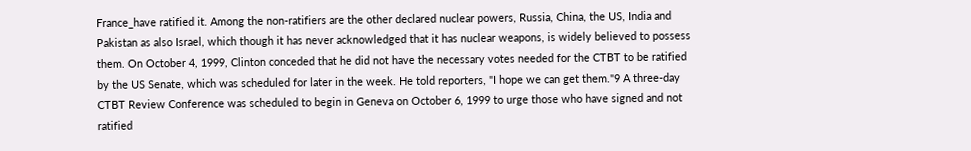France_have ratified it. Among the non-ratifiers are the other declared nuclear powers, Russia, China, the US, India and Pakistan as also Israel, which though it has never acknowledged that it has nuclear weapons, is widely believed to possess them. On October 4, 1999, Clinton conceded that he did not have the necessary votes needed for the CTBT to be ratified by the US Senate, which was scheduled for later in the week. He told reporters, "I hope we can get them."9 A three-day CTBT Review Conference was scheduled to begin in Geneva on October 6, 1999 to urge those who have signed and not ratified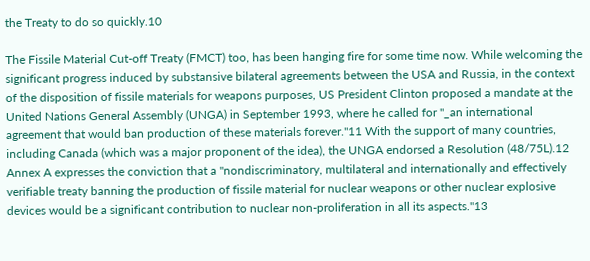the Treaty to do so quickly.10

The Fissile Material Cut-off Treaty (FMCT) too, has been hanging fire for some time now. While welcoming the significant progress induced by substansive bilateral agreements between the USA and Russia, in the context of the disposition of fissile materials for weapons purposes, US President Clinton proposed a mandate at the United Nations General Assembly (UNGA) in September 1993, where he called for "_an international agreement that would ban production of these materials forever."11 With the support of many countries, including Canada (which was a major proponent of the idea), the UNGA endorsed a Resolution (48/75L).12 Annex A expresses the conviction that a "nondiscriminatory, multilateral and internationally and effectively verifiable treaty banning the production of fissile material for nuclear weapons or other nuclear explosive devices would be a significant contribution to nuclear non-proliferation in all its aspects."13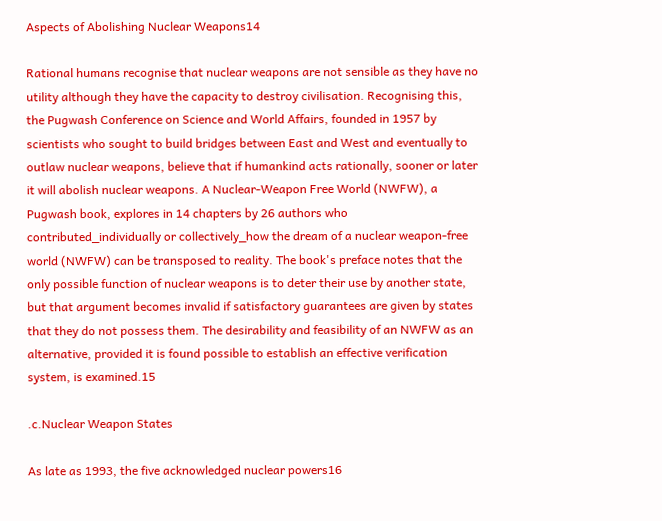Aspects of Abolishing Nuclear Weapons14

Rational humans recognise that nuclear weapons are not sensible as they have no utility although they have the capacity to destroy civilisation. Recognising this, the Pugwash Conference on Science and World Affairs, founded in 1957 by scientists who sought to build bridges between East and West and eventually to outlaw nuclear weapons, believe that if humankind acts rationally, sooner or later it will abolish nuclear weapons. A Nuclear-Weapon Free World (NWFW), a Pugwash book, explores in 14 chapters by 26 authors who contributed_individually or collectively_how the dream of a nuclear weapon-free world (NWFW) can be transposed to reality. The book's preface notes that the only possible function of nuclear weapons is to deter their use by another state, but that argument becomes invalid if satisfactory guarantees are given by states that they do not possess them. The desirability and feasibility of an NWFW as an alternative, provided it is found possible to establish an effective verification system, is examined.15

.c.Nuclear Weapon States

As late as 1993, the five acknowledged nuclear powers16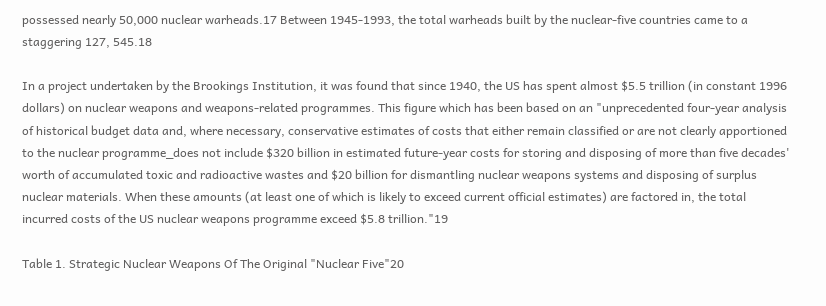possessed nearly 50,000 nuclear warheads.17 Between 1945-1993, the total warheads built by the nuclear-five countries came to a staggering 127, 545.18

In a project undertaken by the Brookings Institution, it was found that since 1940, the US has spent almost $5.5 trillion (in constant 1996 dollars) on nuclear weapons and weapons-related programmes. This figure which has been based on an "unprecedented four-year analysis of historical budget data and, where necessary, conservative estimates of costs that either remain classified or are not clearly apportioned to the nuclear programme_does not include $320 billion in estimated future-year costs for storing and disposing of more than five decades' worth of accumulated toxic and radioactive wastes and $20 billion for dismantling nuclear weapons systems and disposing of surplus nuclear materials. When these amounts (at least one of which is likely to exceed current official estimates) are factored in, the total incurred costs of the US nuclear weapons programme exceed $5.8 trillion."19

Table 1. Strategic Nuclear Weapons Of The Original "Nuclear Five"20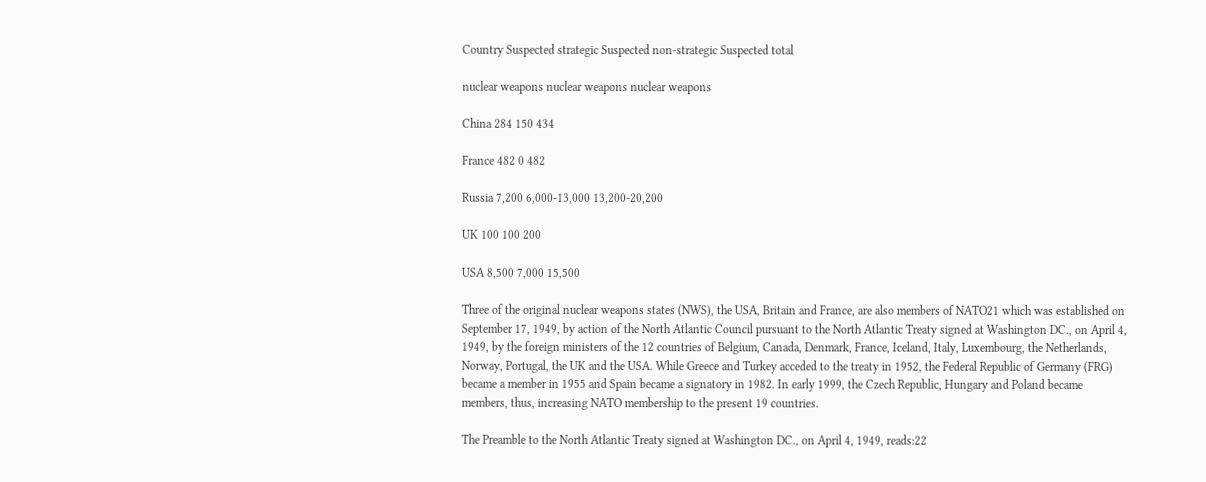Country Suspected strategic Suspected non-strategic Suspected total

nuclear weapons nuclear weapons nuclear weapons

China 284 150 434

France 482 0 482

Russia 7,200 6,000-13,000 13,200-20,200

UK 100 100 200

USA 8,500 7,000 15,500

Three of the original nuclear weapons states (NWS), the USA, Britain and France, are also members of NATO21 which was established on September 17, 1949, by action of the North Atlantic Council pursuant to the North Atlantic Treaty signed at Washington DC., on April 4, 1949, by the foreign ministers of the 12 countries of Belgium, Canada, Denmark, France, Iceland, Italy, Luxembourg, the Netherlands, Norway, Portugal, the UK and the USA. While Greece and Turkey acceded to the treaty in 1952, the Federal Republic of Germany (FRG) became a member in 1955 and Spain became a signatory in 1982. In early 1999, the Czech Republic, Hungary and Poland became members, thus, increasing NATO membership to the present 19 countries.

The Preamble to the North Atlantic Treaty signed at Washington DC., on April 4, 1949, reads:22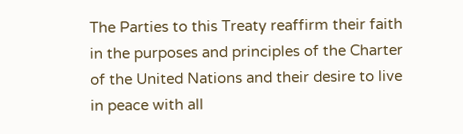The Parties to this Treaty reaffirm their faith in the purposes and principles of the Charter of the United Nations and their desire to live in peace with all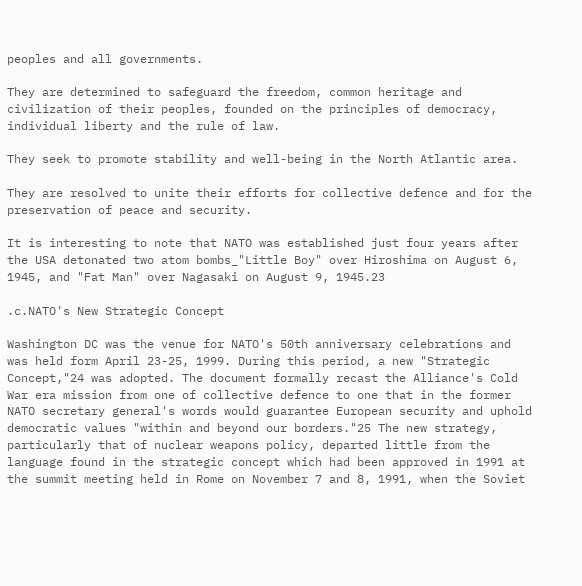peoples and all governments.

They are determined to safeguard the freedom, common heritage and civilization of their peoples, founded on the principles of democracy, individual liberty and the rule of law.

They seek to promote stability and well-being in the North Atlantic area.

They are resolved to unite their efforts for collective defence and for the preservation of peace and security.

It is interesting to note that NATO was established just four years after the USA detonated two atom bombs_"Little Boy" over Hiroshima on August 6, 1945, and "Fat Man" over Nagasaki on August 9, 1945.23

.c.NATO's New Strategic Concept

Washington DC was the venue for NATO's 50th anniversary celebrations and was held form April 23-25, 1999. During this period, a new "Strategic Concept,"24 was adopted. The document formally recast the Alliance's Cold War era mission from one of collective defence to one that in the former NATO secretary general's words would guarantee European security and uphold democratic values "within and beyond our borders."25 The new strategy, particularly that of nuclear weapons policy, departed little from the language found in the strategic concept which had been approved in 1991 at the summit meeting held in Rome on November 7 and 8, 1991, when the Soviet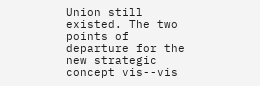Union still existed. The two points of departure for the new strategic concept vis--vis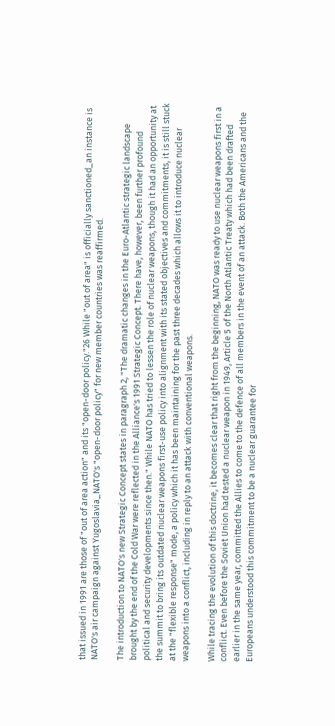that issued in 1991 are those of "out of area action" and its "open-door policy."26 While "out of area" is officially sanctioned_an instance is NATO's air campaign against Yugoslavia_NATO's "open-door policy" for new member countries was reaffirmed.

The introduction to NATO's new Strategic Concept states in paragraph 2, "The dramatic changes in the Euro-Atlantic strategic landscape brought by the end of the Cold War were reflected in the Alliance's 1991 Strategic Concept. There have, however, been further profound political and security developments since then." While NATO has tried to lessen the role of nuclear weapons, though it had an opportunity at the summit to bring its outdated nuclear weapons first-use policy into alignment with its stated objectives and commitments, it is still stuck at the "flexible response" mode, a policy which it has been maintaining for the past three decades which allows it to introduce nuclear weapons into a conflict, including in reply to an attack with conventional weapons.

While tracing the evolution of this doctrine, it becomes clear that right from the beginning, NATO was ready to use nuclear weapons first in a conflict. Even before the Soviet Union had tested a nuclear weapon in 1949, Article 5 of the North Atlantic Treaty which had been drafted earlier in the same year, committed the Allies to come to the defence of all members in the event of an attack. Both the Americans and the Europeans understood this commitment to be a nuclear guarantee for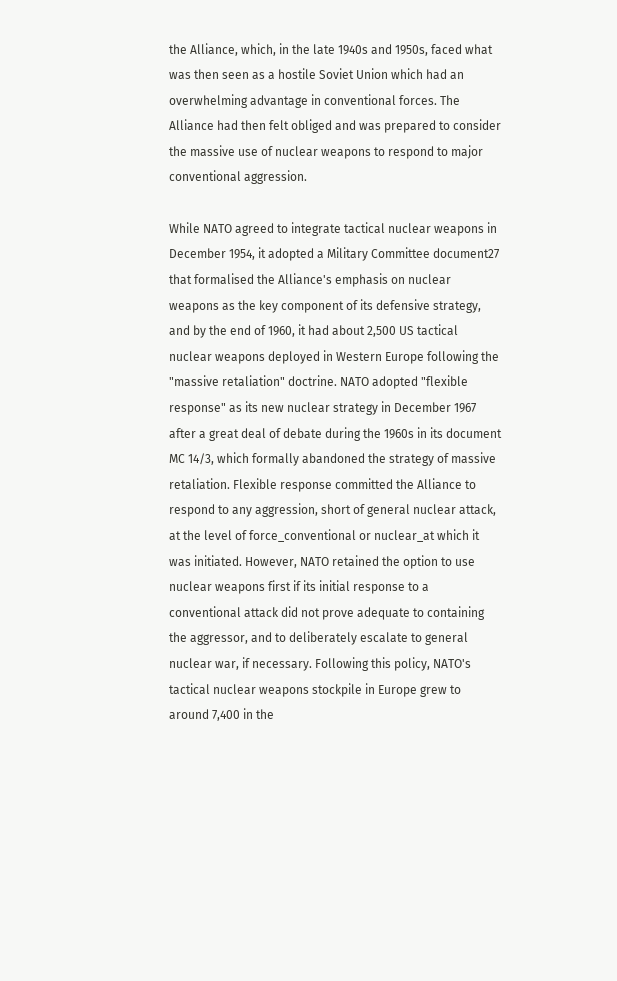the Alliance, which, in the late 1940s and 1950s, faced what was then seen as a hostile Soviet Union which had an overwhelming advantage in conventional forces. The Alliance had then felt obliged and was prepared to consider the massive use of nuclear weapons to respond to major conventional aggression.

While NATO agreed to integrate tactical nuclear weapons in December 1954, it adopted a Military Committee document27 that formalised the Alliance's emphasis on nuclear weapons as the key component of its defensive strategy, and by the end of 1960, it had about 2,500 US tactical nuclear weapons deployed in Western Europe following the "massive retaliation" doctrine. NATO adopted "flexible response" as its new nuclear strategy in December 1967 after a great deal of debate during the 1960s in its document MC 14/3, which formally abandoned the strategy of massive retaliation. Flexible response committed the Alliance to respond to any aggression, short of general nuclear attack, at the level of force_conventional or nuclear_at which it was initiated. However, NATO retained the option to use nuclear weapons first if its initial response to a conventional attack did not prove adequate to containing the aggressor, and to deliberately escalate to general nuclear war, if necessary. Following this policy, NATO's tactical nuclear weapons stockpile in Europe grew to around 7,400 in the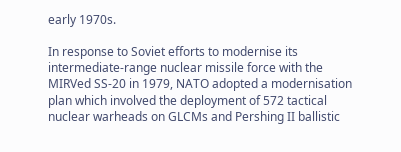early 1970s.

In response to Soviet efforts to modernise its intermediate-range nuclear missile force with the MIRVed SS-20 in 1979, NATO adopted a modernisation plan which involved the deployment of 572 tactical nuclear warheads on GLCMs and Pershing II ballistic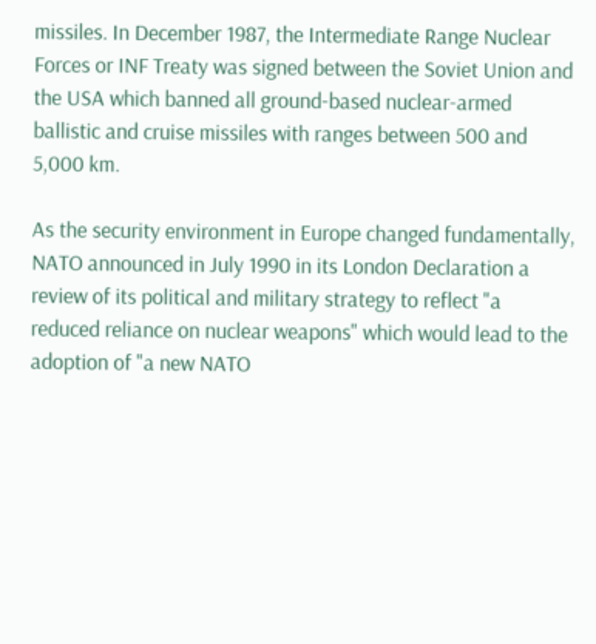missiles. In December 1987, the Intermediate Range Nuclear Forces or INF Treaty was signed between the Soviet Union and the USA which banned all ground-based nuclear-armed ballistic and cruise missiles with ranges between 500 and 5,000 km.

As the security environment in Europe changed fundamentally, NATO announced in July 1990 in its London Declaration a review of its political and military strategy to reflect "a reduced reliance on nuclear weapons" which would lead to the adoption of "a new NATO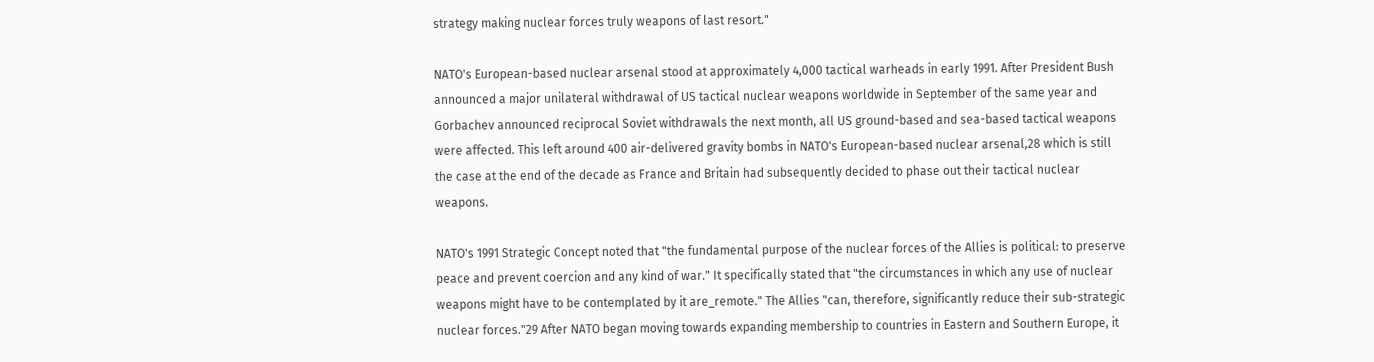strategy making nuclear forces truly weapons of last resort."

NATO's European-based nuclear arsenal stood at approximately 4,000 tactical warheads in early 1991. After President Bush announced a major unilateral withdrawal of US tactical nuclear weapons worldwide in September of the same year and Gorbachev announced reciprocal Soviet withdrawals the next month, all US ground-based and sea-based tactical weapons were affected. This left around 400 air-delivered gravity bombs in NATO's European-based nuclear arsenal,28 which is still the case at the end of the decade as France and Britain had subsequently decided to phase out their tactical nuclear weapons.

NATO's 1991 Strategic Concept noted that "the fundamental purpose of the nuclear forces of the Allies is political: to preserve peace and prevent coercion and any kind of war." It specifically stated that "the circumstances in which any use of nuclear weapons might have to be contemplated by it are_remote." The Allies "can, therefore, significantly reduce their sub-strategic nuclear forces."29 After NATO began moving towards expanding membership to countries in Eastern and Southern Europe, it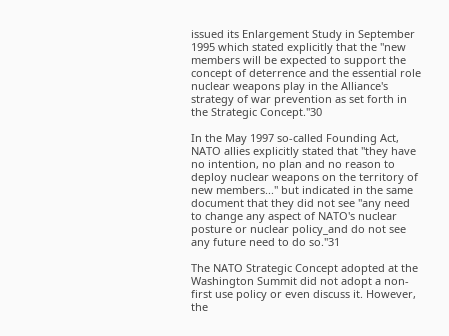issued its Enlargement Study in September 1995 which stated explicitly that the "new members will be expected to support the concept of deterrence and the essential role nuclear weapons play in the Alliance's strategy of war prevention as set forth in the Strategic Concept."30

In the May 1997 so-called Founding Act, NATO allies explicitly stated that "they have no intention, no plan and no reason to deploy nuclear weapons on the territory of new members..." but indicated in the same document that they did not see "any need to change any aspect of NATO's nuclear posture or nuclear policy_and do not see any future need to do so."31

The NATO Strategic Concept adopted at the Washington Summit did not adopt a non-first use policy or even discuss it. However, the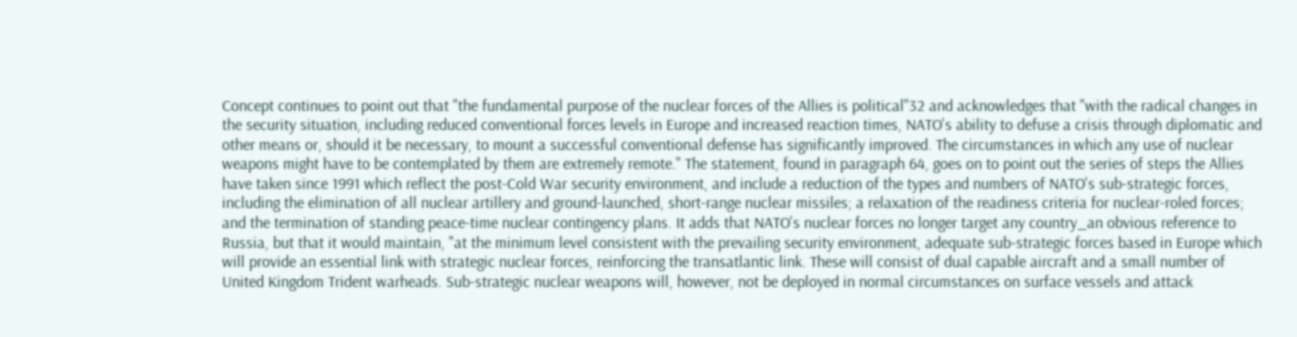Concept continues to point out that "the fundamental purpose of the nuclear forces of the Allies is political"32 and acknowledges that "with the radical changes in the security situation, including reduced conventional forces levels in Europe and increased reaction times, NATO's ability to defuse a crisis through diplomatic and other means or, should it be necessary, to mount a successful conventional defense has significantly improved. The circumstances in which any use of nuclear weapons might have to be contemplated by them are extremely remote." The statement, found in paragraph 64, goes on to point out the series of steps the Allies have taken since 1991 which reflect the post-Cold War security environment, and include a reduction of the types and numbers of NATO's sub-strategic forces, including the elimination of all nuclear artillery and ground-launched, short-range nuclear missiles; a relaxation of the readiness criteria for nuclear-roled forces; and the termination of standing peace-time nuclear contingency plans. It adds that NATO's nuclear forces no longer target any country_an obvious reference to Russia, but that it would maintain, "at the minimum level consistent with the prevailing security environment, adequate sub-strategic forces based in Europe which will provide an essential link with strategic nuclear forces, reinforcing the transatlantic link. These will consist of dual capable aircraft and a small number of United Kingdom Trident warheads. Sub-strategic nuclear weapons will, however, not be deployed in normal circumstances on surface vessels and attack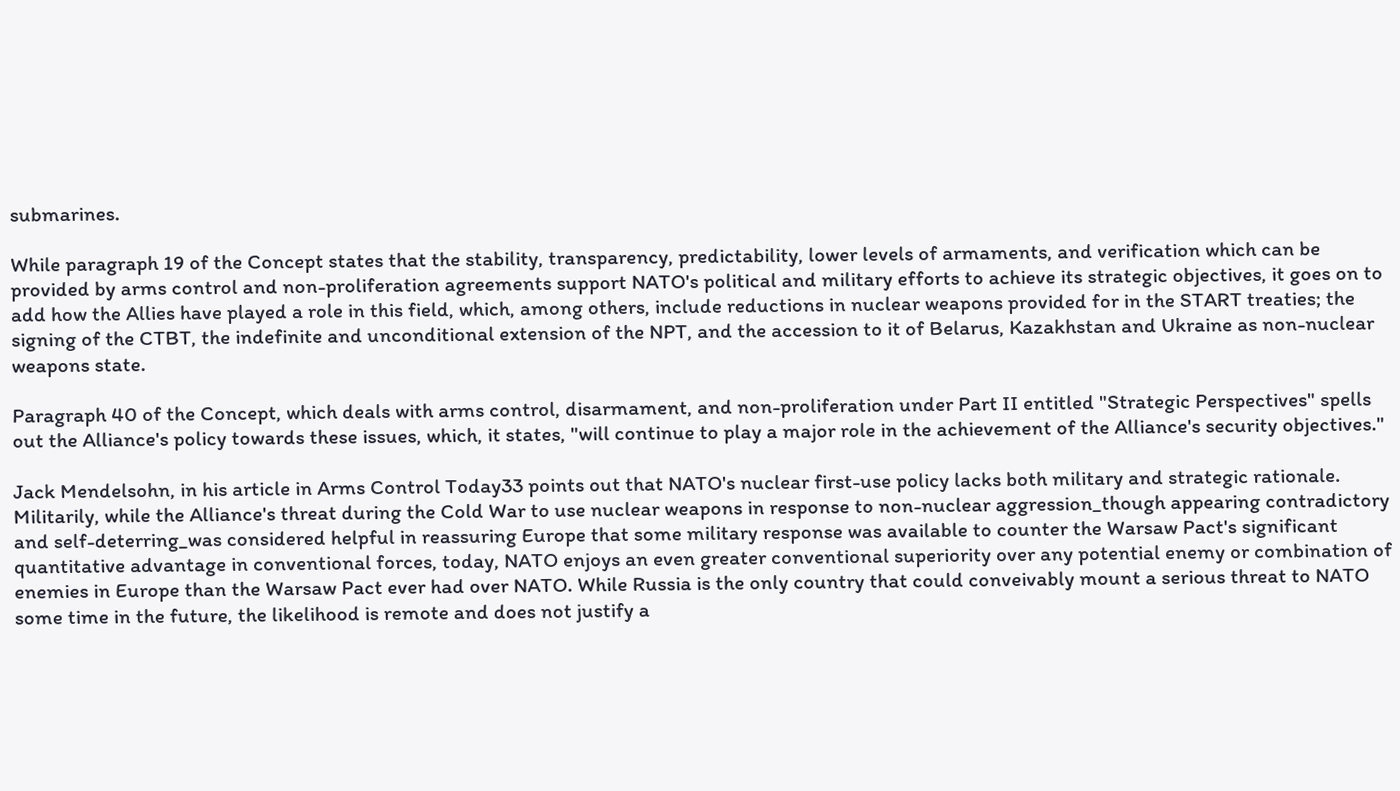submarines.

While paragraph 19 of the Concept states that the stability, transparency, predictability, lower levels of armaments, and verification which can be provided by arms control and non-proliferation agreements support NATO's political and military efforts to achieve its strategic objectives, it goes on to add how the Allies have played a role in this field, which, among others, include reductions in nuclear weapons provided for in the START treaties; the signing of the CTBT, the indefinite and unconditional extension of the NPT, and the accession to it of Belarus, Kazakhstan and Ukraine as non-nuclear weapons state.

Paragraph 40 of the Concept, which deals with arms control, disarmament, and non-proliferation under Part II entitled "Strategic Perspectives" spells out the Alliance's policy towards these issues, which, it states, "will continue to play a major role in the achievement of the Alliance's security objectives."

Jack Mendelsohn, in his article in Arms Control Today33 points out that NATO's nuclear first-use policy lacks both military and strategic rationale. Militarily, while the Alliance's threat during the Cold War to use nuclear weapons in response to non-nuclear aggression_though appearing contradictory and self-deterring_was considered helpful in reassuring Europe that some military response was available to counter the Warsaw Pact's significant quantitative advantage in conventional forces, today, NATO enjoys an even greater conventional superiority over any potential enemy or combination of enemies in Europe than the Warsaw Pact ever had over NATO. While Russia is the only country that could conveivably mount a serious threat to NATO some time in the future, the likelihood is remote and does not justify a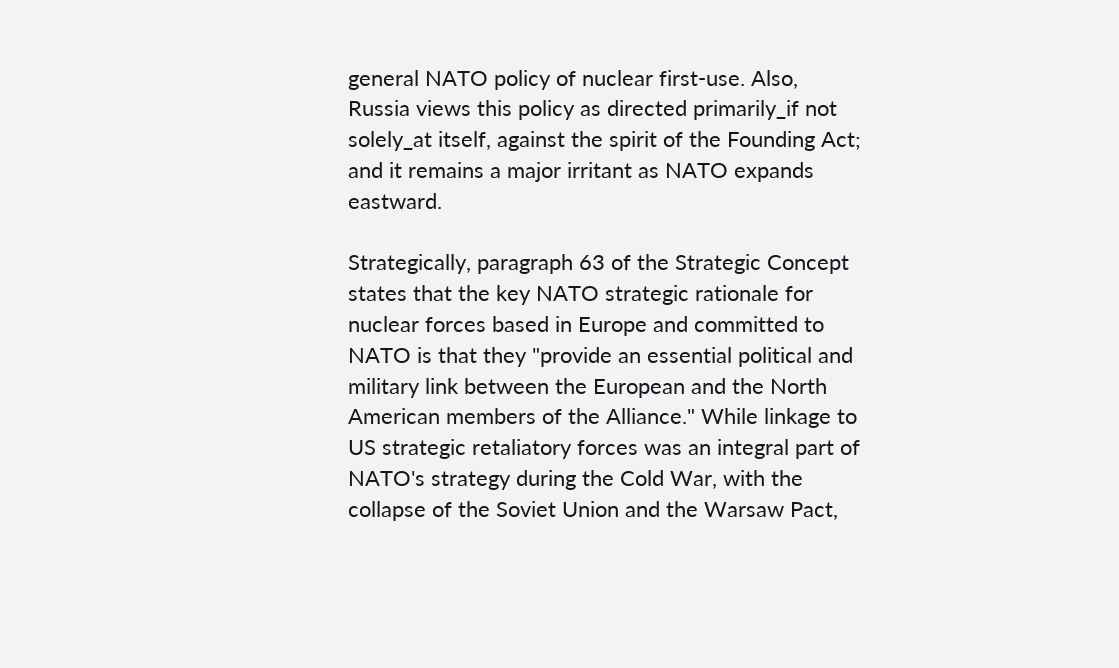general NATO policy of nuclear first-use. Also, Russia views this policy as directed primarily_if not solely_at itself, against the spirit of the Founding Act; and it remains a major irritant as NATO expands eastward.

Strategically, paragraph 63 of the Strategic Concept states that the key NATO strategic rationale for nuclear forces based in Europe and committed to NATO is that they "provide an essential political and military link between the European and the North American members of the Alliance." While linkage to US strategic retaliatory forces was an integral part of NATO's strategy during the Cold War, with the collapse of the Soviet Union and the Warsaw Pact,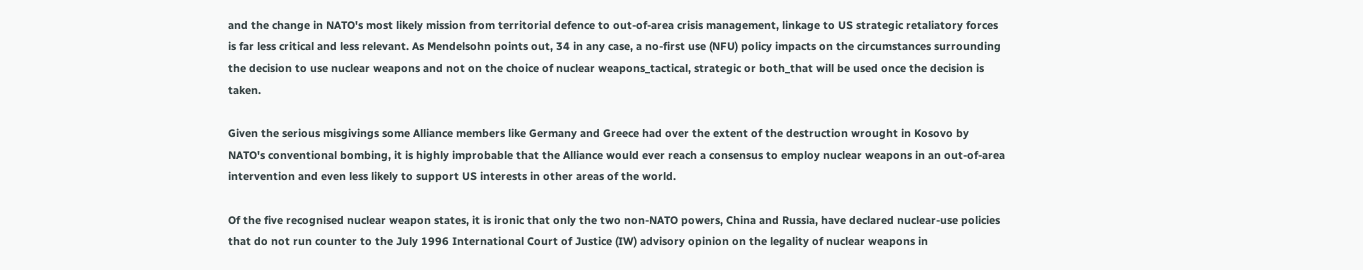and the change in NATO's most likely mission from territorial defence to out-of-area crisis management, linkage to US strategic retaliatory forces is far less critical and less relevant. As Mendelsohn points out, 34 in any case, a no-first use (NFU) policy impacts on the circumstances surrounding the decision to use nuclear weapons and not on the choice of nuclear weapons_tactical, strategic or both_that will be used once the decision is taken.

Given the serious misgivings some Alliance members like Germany and Greece had over the extent of the destruction wrought in Kosovo by NATO's conventional bombing, it is highly improbable that the Alliance would ever reach a consensus to employ nuclear weapons in an out-of-area intervention and even less likely to support US interests in other areas of the world.

Of the five recognised nuclear weapon states, it is ironic that only the two non-NATO powers, China and Russia, have declared nuclear-use policies that do not run counter to the July 1996 International Court of Justice (IW) advisory opinion on the legality of nuclear weapons in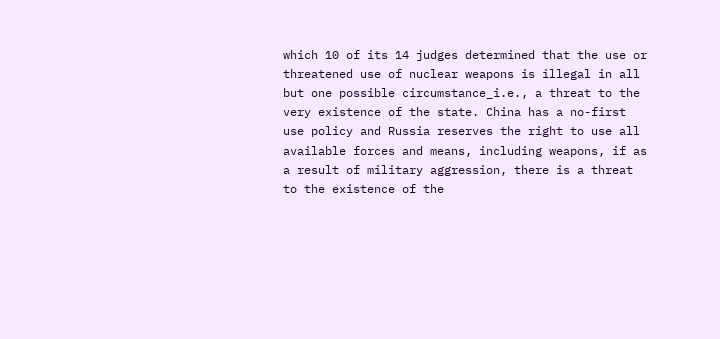which 10 of its 14 judges determined that the use or threatened use of nuclear weapons is illegal in all but one possible circumstance_i.e., a threat to the very existence of the state. China has a no-first use policy and Russia reserves the right to use all available forces and means, including weapons, if as a result of military aggression, there is a threat to the existence of the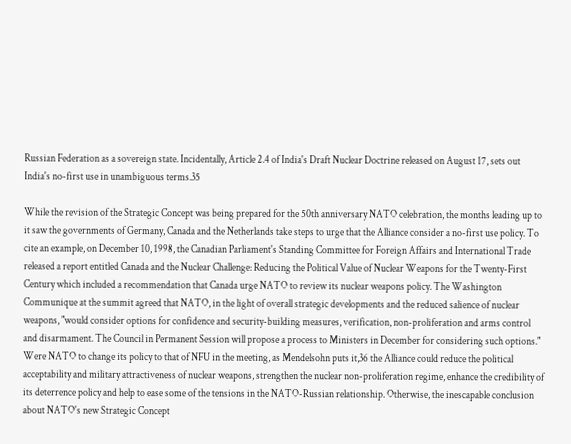Russian Federation as a sovereign state. Incidentally, Article 2.4 of India's Draft Nuclear Doctrine released on August 17, sets out India's no-first use in unambiguous terms.35

While the revision of the Strategic Concept was being prepared for the 50th anniversary NATO celebration, the months leading up to it saw the governments of Germany, Canada and the Netherlands take steps to urge that the Alliance consider a no-first use policy. To cite an example, on December 10, 1998, the Canadian Parliament's Standing Committee for Foreign Affairs and International Trade released a report entitled Canada and the Nuclear Challenge: Reducing the Political Value of Nuclear Weapons for the Twenty-First Century which included a recommendation that Canada urge NATO to review its nuclear weapons policy. The Washington Communique at the summit agreed that NATO, in the light of overall strategic developments and the reduced salience of nuclear weapons, "would consider options for confidence and security-building measures, verification, non-proliferation and arms control and disarmament. The Council in Permanent Session will propose a process to Ministers in December for considering such options." Were NATO to change its policy to that of NFU in the meeting, as Mendelsohn puts it,36 the Alliance could reduce the political acceptability and military attractiveness of nuclear weapons, strengthen the nuclear non-proliferation regime, enhance the credibility of its deterrence policy and help to ease some of the tensions in the NATO-Russian relationship. Otherwise, the inescapable conclusion about NATO's new Strategic Concept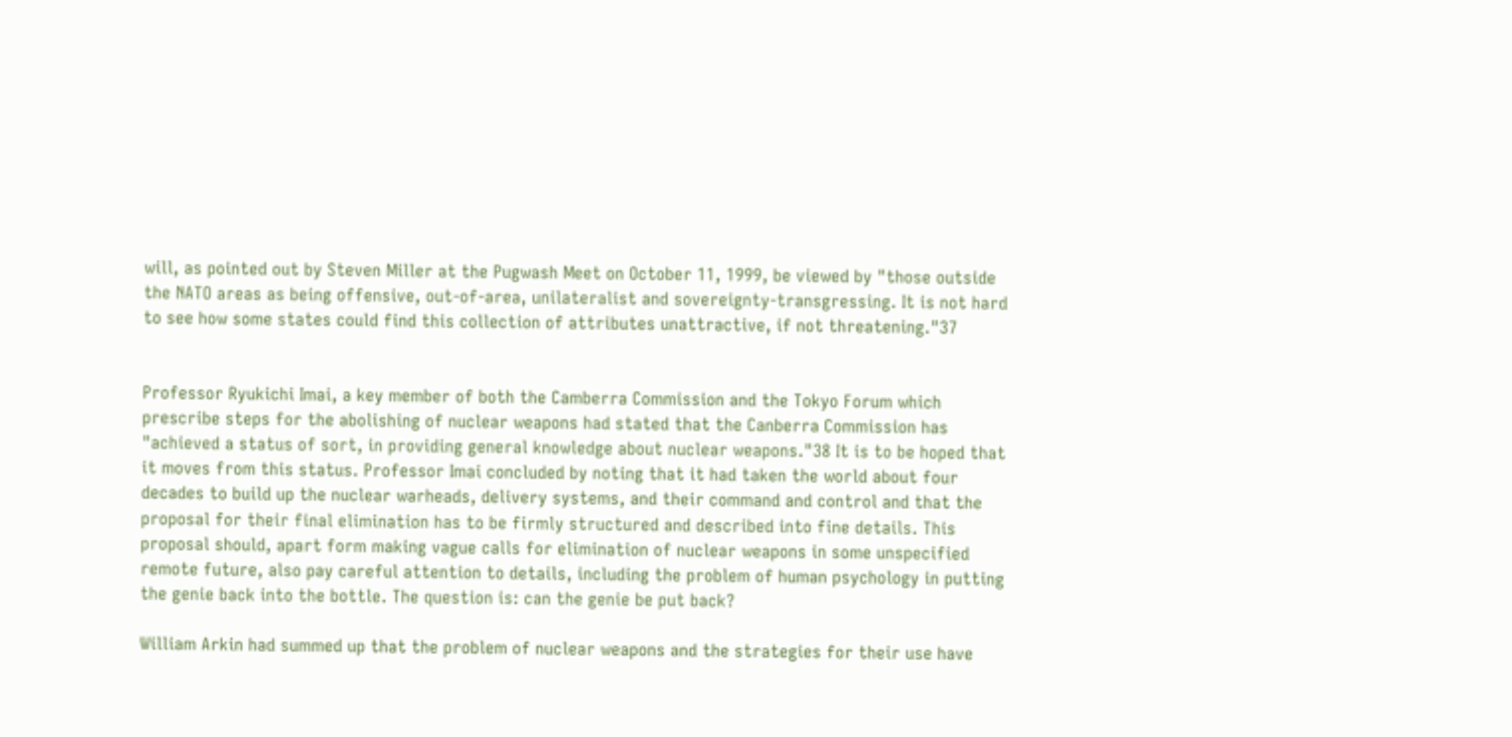will, as pointed out by Steven Miller at the Pugwash Meet on October 11, 1999, be viewed by "those outside the NATO areas as being offensive, out-of-area, unilateralist and sovereignty-transgressing. It is not hard to see how some states could find this collection of attributes unattractive, if not threatening."37


Professor Ryukichi Imai, a key member of both the Camberra Commission and the Tokyo Forum which prescribe steps for the abolishing of nuclear weapons had stated that the Canberra Commission has "achieved a status of sort, in providing general knowledge about nuclear weapons."38 It is to be hoped that it moves from this status. Professor Imai concluded by noting that it had taken the world about four decades to build up the nuclear warheads, delivery systems, and their command and control and that the proposal for their final elimination has to be firmly structured and described into fine details. This proposal should, apart form making vague calls for elimination of nuclear weapons in some unspecified remote future, also pay careful attention to details, including the problem of human psychology in putting the genie back into the bottle. The question is: can the genie be put back?

William Arkin had summed up that the problem of nuclear weapons and the strategies for their use have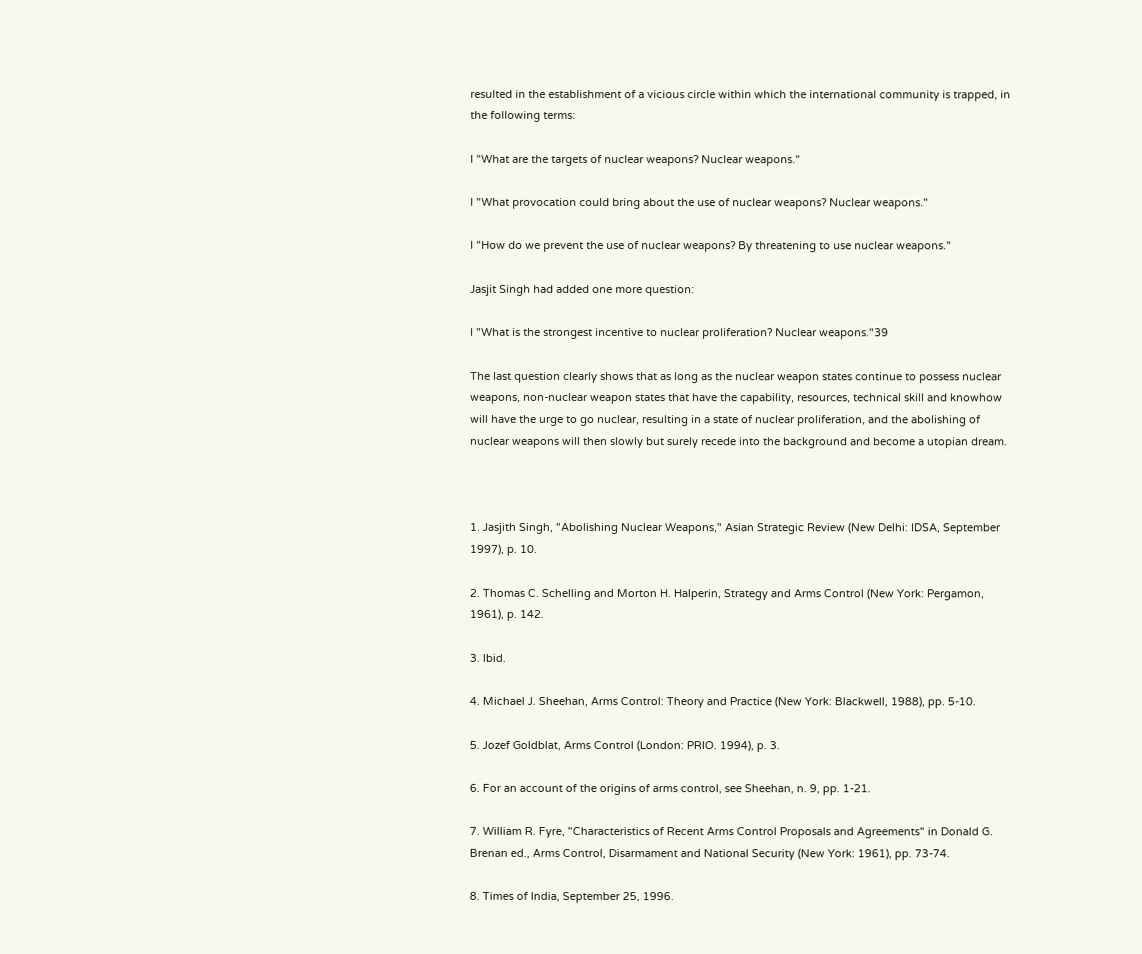resulted in the establishment of a vicious circle within which the international community is trapped, in the following terms:

l "What are the targets of nuclear weapons? Nuclear weapons."

l "What provocation could bring about the use of nuclear weapons? Nuclear weapons."

l "How do we prevent the use of nuclear weapons? By threatening to use nuclear weapons."

Jasjit Singh had added one more question:

l "What is the strongest incentive to nuclear proliferation? Nuclear weapons."39

The last question clearly shows that as long as the nuclear weapon states continue to possess nuclear weapons, non-nuclear weapon states that have the capability, resources, technical skill and knowhow will have the urge to go nuclear, resulting in a state of nuclear proliferation, and the abolishing of nuclear weapons will then slowly but surely recede into the background and become a utopian dream.



1. Jasjith Singh, "Abolishing Nuclear Weapons," Asian Strategic Review (New Delhi: IDSA, September 1997), p. 10.

2. Thomas C. Schelling and Morton H. Halperin, Strategy and Arms Control (New York: Pergamon, 1961), p. 142.

3. Ibid.

4. Michael J. Sheehan, Arms Control: Theory and Practice (New York: Blackwell, 1988), pp. 5-10.

5. Jozef Goldblat, Arms Control (London: PRIO. 1994), p. 3.

6. For an account of the origins of arms control, see Sheehan, n. 9, pp. 1-21.

7. William R. Fyre, "Characteristics of Recent Arms Control Proposals and Agreements" in Donald G. Brenan ed., Arms Control, Disarmament and National Security (New York: 1961), pp. 73-74.

8. Times of India, September 25, 1996.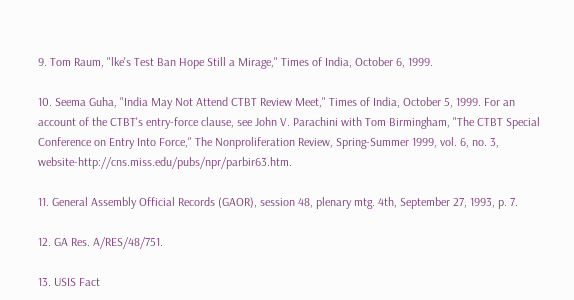9. Tom Raum, "lke's Test Ban Hope Still a Mirage," Times of India, October 6, 1999.

10. Seema Guha, "India May Not Attend CTBT Review Meet," Times of India, October 5, 1999. For an account of the CTBT's entry-force clause, see John V. Parachini with Tom Birmingham, "The CTBT Special Conference on Entry Into Force," The Nonproliferation Review, Spring-Summer 1999, vol. 6, no. 3, website-http://cns.miss.edu/pubs/npr/parbir63.htm.

11. General Assembly Official Records (GAOR), session 48, plenary mtg. 4th, September 27, 1993, p. 7.

12. GA Res. A/RES/48/751.

13. USIS Fact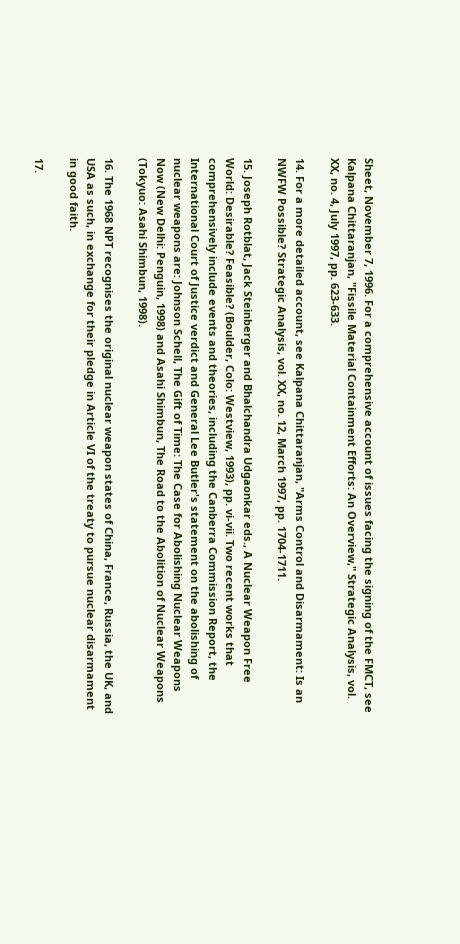Sheet, November 7, 1996. For a comprehensive account of issues facing the signing of the FMCT, see Kalpana Chittaranjan, "Fissile Material Containment Efforts: An Overview," Strategic Analysis, vol. XX, no. 4, July 1997, pp. 623-633.

14. For a more detailed account, see Kalpana Chittaranjan, "Arms Control and Disarmament: Is an NWFW Possible? Strategic Analysis, vol. XX, no. 12, March 1997, pp. 1704-1711.

15. Joseph Rotblat, Jack Steinberger and Bhalchandra Udgaonkar eds., A Nuclear Weapon Free World: Desirable? Feasible? (Boulder, Colo: Westview, 1993), pp. vi-vii. Two recent works that comprehensively include events and theories, including the Canberra Commission Report, the International Court of Justice verdict and General Lee Butler's statement on the abolishing of nuclear weapons are: Johnson Schell, The Gift of Time: The Case for Abolishing Nuclear Weapons Now (New Delhi: Penguin, 1998) and Asahi Shimbun, The Road to the Abolition of Nuclear Weapons (Tokyuo: Asahi Shimbun, 1998).

16. The 1968 NPT recognises the original nuclear weapon states of China, France, Russia, the UK, and USA as such, in exchange for their pledge in Article VI of the treaty to pursue nuclear disarmament in good faith.

17.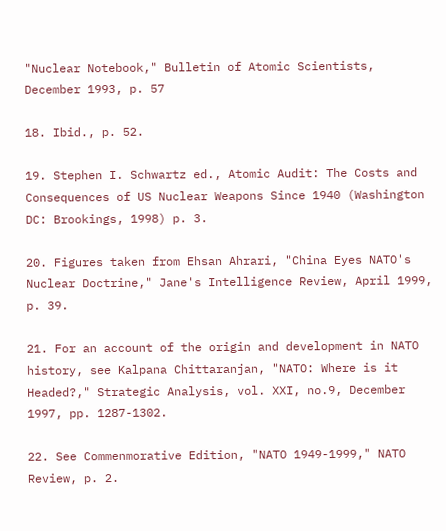"Nuclear Notebook," Bulletin of Atomic Scientists, December 1993, p. 57

18. Ibid., p. 52.

19. Stephen I. Schwartz ed., Atomic Audit: The Costs and Consequences of US Nuclear Weapons Since 1940 (Washington DC: Brookings, 1998) p. 3.

20. Figures taken from Ehsan Ahrari, "China Eyes NATO's Nuclear Doctrine," Jane's Intelligence Review, April 1999, p. 39.

21. For an account of the origin and development in NATO history, see Kalpana Chittaranjan, "NATO: Where is it Headed?," Strategic Analysis, vol. XXI, no.9, December 1997, pp. 1287-1302.

22. See Commenmorative Edition, "NATO 1949-1999," NATO Review, p. 2.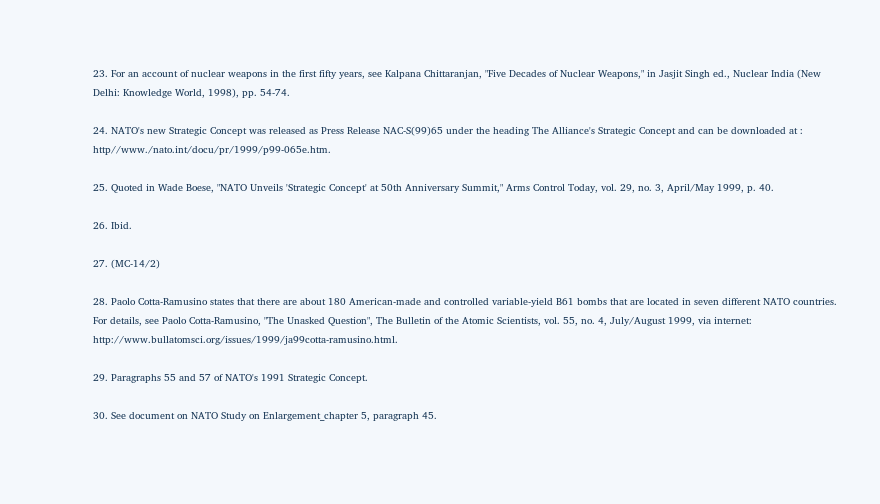23. For an account of nuclear weapons in the first fifty years, see Kalpana Chittaranjan, "Five Decades of Nuclear Weapons," in Jasjit Singh ed., Nuclear India (New Delhi: Knowledge World, 1998), pp. 54-74.

24. NATO's new Strategic Concept was released as Press Release NAC-S(99)65 under the heading The Alliance's Strategic Concept and can be downloaded at : http//www./nato.int/docu/pr/1999/p99-065e.htm.

25. Quoted in Wade Boese, "NATO Unveils 'Strategic Concept' at 50th Anniversary Summit," Arms Control Today, vol. 29, no. 3, April/May 1999, p. 40.

26. Ibid.

27. (MC-14/2)

28. Paolo Cotta-Ramusino states that there are about 180 American-made and controlled variable-yield B61 bombs that are located in seven different NATO countries. For details, see Paolo Cotta-Ramusino, "The Unasked Question", The Bulletin of the Atomic Scientists, vol. 55, no. 4, July/August 1999, via internet: http://www.bullatomsci.org/issues/1999/ja99cotta-ramusino.html.

29. Paragraphs 55 and 57 of NATO's 1991 Strategic Concept.

30. See document on NATO Study on Enlargement_chapter 5, paragraph 45.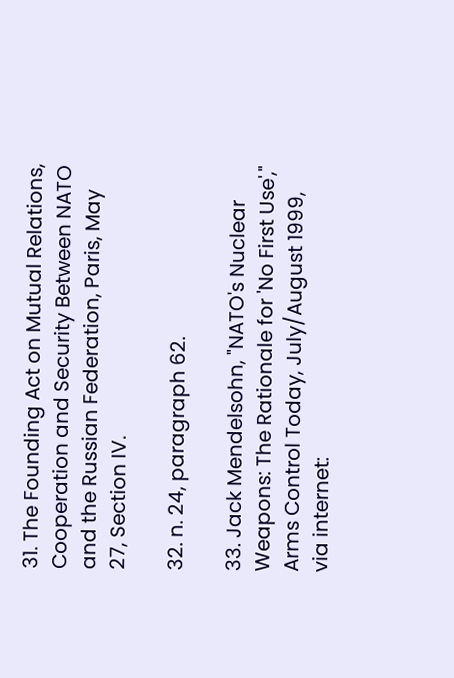31. The Founding Act on Mutual Relations, Cooperation and Security Between NATO and the Russian Federation, Paris, May 27, Section IV.

32. n. 24, paragraph 62.

33. Jack Mendelsohn, "NATO's Nuclear Weapons: The Rationale for 'No First Use'," Arms Control Today, July/August 1999, via internet: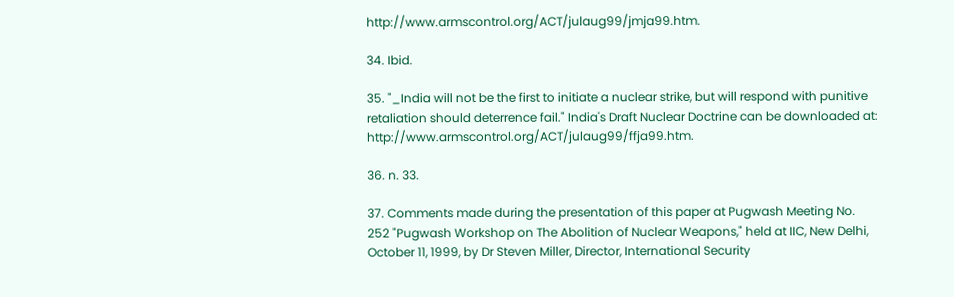http://www.armscontrol.org/ACT/julaug99/jmja99.htm.

34. Ibid.

35. "_India will not be the first to initiate a nuclear strike, but will respond with punitive retaliation should deterrence fail." India's Draft Nuclear Doctrine can be downloaded at: http://www.armscontrol.org/ACT/julaug99/ffja99.htm.

36. n. 33.

37. Comments made during the presentation of this paper at Pugwash Meeting No. 252 "Pugwash Workshop on The Abolition of Nuclear Weapons," held at IIC, New Delhi, October 11, 1999, by Dr Steven Miller, Director, International Security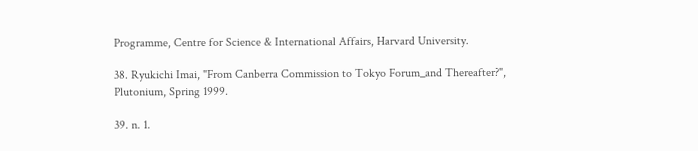Programme, Centre for Science & International Affairs, Harvard University.

38. Ryukichi Imai, "From Canberra Commission to Tokyo Forum_and Thereafter?", Plutonium, Spring 1999.

39. n. 1.